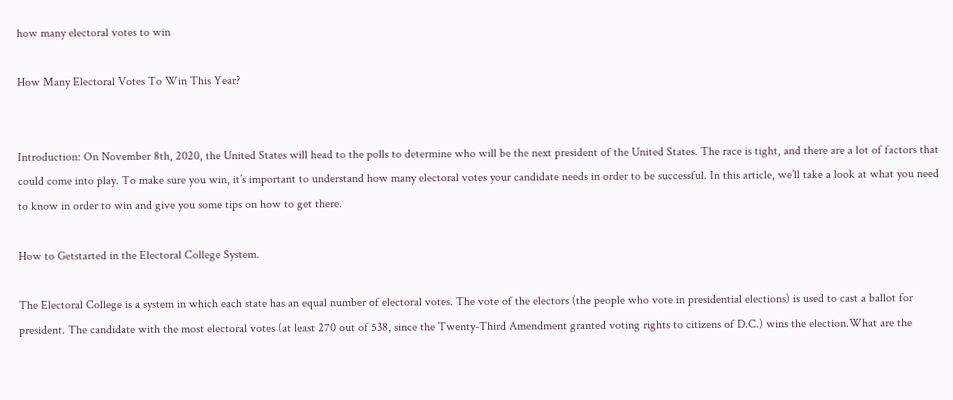how many electoral votes to win

How Many Electoral Votes To Win This Year?


Introduction: On November 8th, 2020, the United States will head to the polls to determine who will be the next president of the United States. The race is tight, and there are a lot of factors that could come into play. To make sure you win, it’s important to understand how many electoral votes your candidate needs in order to be successful. In this article, we’ll take a look at what you need to know in order to win and give you some tips on how to get there.

How to Getstarted in the Electoral College System.

The Electoral College is a system in which each state has an equal number of electoral votes. The vote of the electors (the people who vote in presidential elections) is used to cast a ballot for president. The candidate with the most electoral votes (at least 270 out of 538, since the Twenty-Third Amendment granted voting rights to citizens of D.C.) wins the election.What are the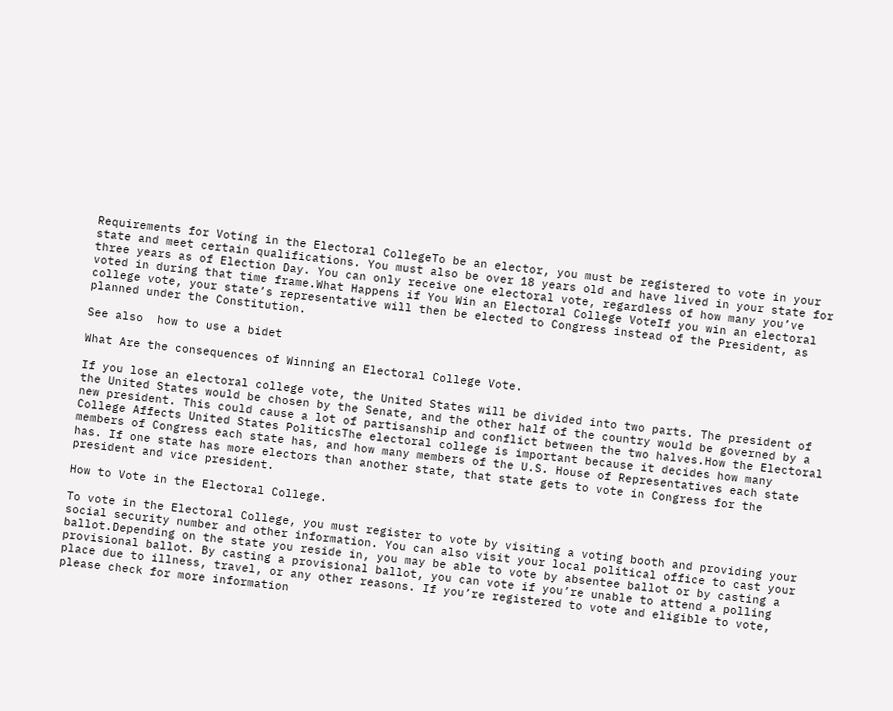Requirements for Voting in the Electoral CollegeTo be an elector, you must be registered to vote in your state and meet certain qualifications. You must also be over 18 years old and have lived in your state for three years as of Election Day. You can only receive one electoral vote, regardless of how many you’ve voted in during that time frame.What Happens if You Win an Electoral College VoteIf you win an electoral college vote, your state’s representative will then be elected to Congress instead of the President, as planned under the Constitution.

See also  how to use a bidet

What Are the consequences of Winning an Electoral College Vote.

If you lose an electoral college vote, the United States will be divided into two parts. The president of the United States would be chosen by the Senate, and the other half of the country would be governed by a new president. This could cause a lot of partisanship and conflict between the two halves.How the Electoral College Affects United States PoliticsThe electoral college is important because it decides how many members of Congress each state has, and how many members of the U.S. House of Representatives each state has. If one state has more electors than another state, that state gets to vote in Congress for the president and vice president.

How to Vote in the Electoral College.

To vote in the Electoral College, you must register to vote by visiting a voting booth and providing your social security number and other information. You can also visit your local political office to cast your ballot.Depending on the state you reside in, you may be able to vote by absentee ballot or by casting a provisional ballot. By casting a provisional ballot, you can vote if you’re unable to attend a polling place due to illness, travel, or any other reasons. If you’re registered to vote and eligible to vote, please check for more information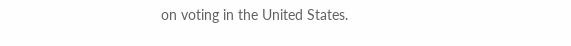on voting in the United States.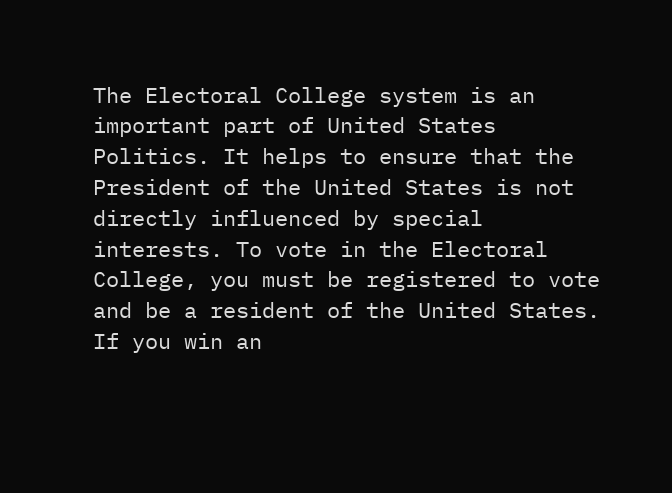The Electoral College system is an important part of United States Politics. It helps to ensure that the President of the United States is not directly influenced by special interests. To vote in the Electoral College, you must be registered to vote and be a resident of the United States. If you win an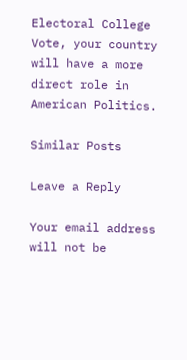Electoral College Vote, your country will have a more direct role in American Politics.

Similar Posts

Leave a Reply

Your email address will not be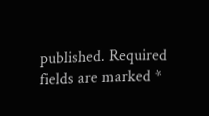published. Required fields are marked *